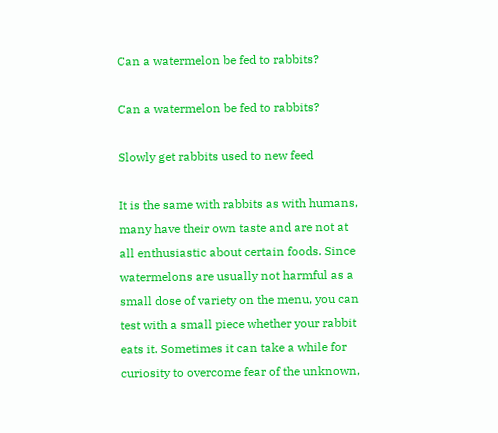Can a watermelon be fed to rabbits?

Can a watermelon be fed to rabbits?

Slowly get rabbits used to new feed

It is the same with rabbits as with humans, many have their own taste and are not at all enthusiastic about certain foods. Since watermelons are usually not harmful as a small dose of variety on the menu, you can test with a small piece whether your rabbit eats it. Sometimes it can take a while for curiosity to overcome fear of the unknown,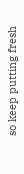so keep putting fresh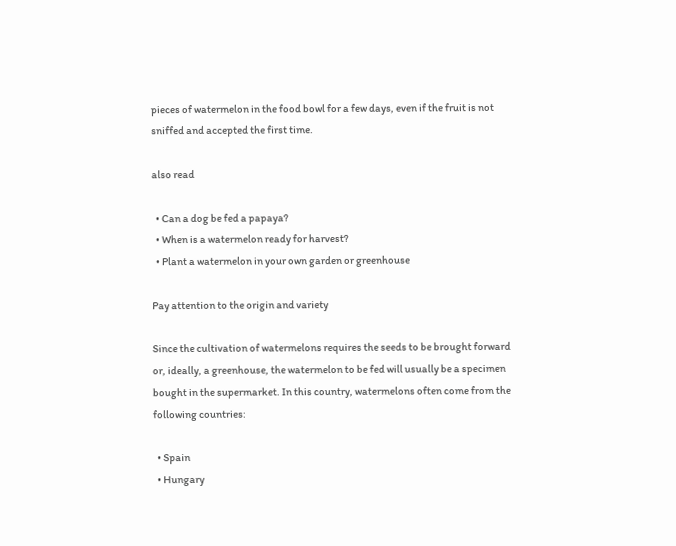pieces of watermelon in the food bowl for a few days, even if the fruit is not sniffed and accepted the first time.

also read

  • Can a dog be fed a papaya?
  • When is a watermelon ready for harvest?
  • Plant a watermelon in your own garden or greenhouse

Pay attention to the origin and variety

Since the cultivation of watermelons requires the seeds to be brought forward or, ideally, a greenhouse, the watermelon to be fed will usually be a specimen bought in the supermarket. In this country, watermelons often come from the following countries:

  • Spain
  • Hungary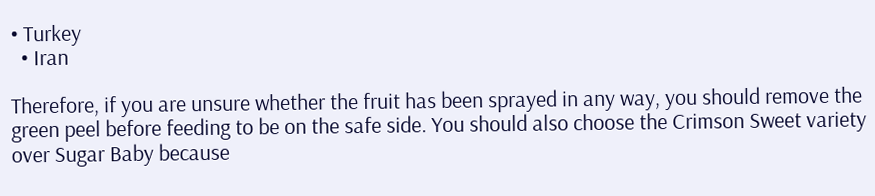• Turkey
  • Iran

Therefore, if you are unsure whether the fruit has been sprayed in any way, you should remove the green peel before feeding to be on the safe side. You should also choose the Crimson Sweet variety over Sugar Baby because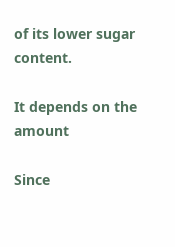of its lower sugar content.

It depends on the amount

Since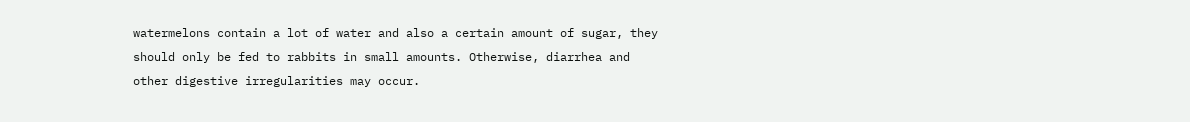watermelons contain a lot of water and also a certain amount of sugar, they should only be fed to rabbits in small amounts. Otherwise, diarrhea and other digestive irregularities may occur.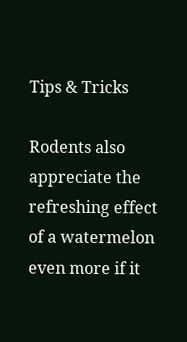Tips & Tricks

Rodents also appreciate the refreshing effect of a watermelon even more if it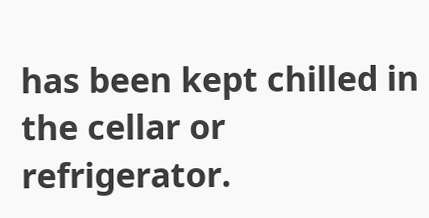has been kept chilled in the cellar or refrigerator.